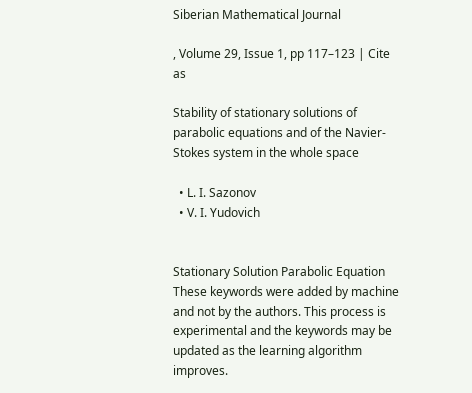Siberian Mathematical Journal

, Volume 29, Issue 1, pp 117–123 | Cite as

Stability of stationary solutions of parabolic equations and of the Navier-Stokes system in the whole space

  • L. I. Sazonov
  • V. I. Yudovich


Stationary Solution Parabolic Equation
These keywords were added by machine and not by the authors. This process is experimental and the keywords may be updated as the learning algorithm improves.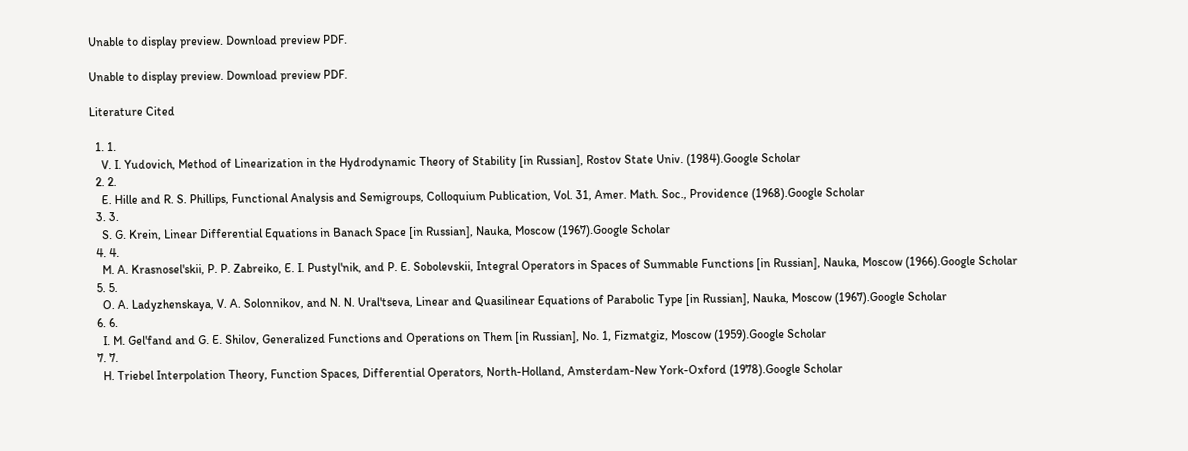Unable to display preview. Download preview PDF.

Unable to display preview. Download preview PDF.

Literature Cited

  1. 1.
    V. I. Yudovich, Method of Linearization in the Hydrodynamic Theory of Stability [in Russian], Rostov State Univ. (1984).Google Scholar
  2. 2.
    E. Hille and R. S. Phillips, Functional Analysis and Semigroups, Colloquium Publication, Vol. 31, Amer. Math. Soc., Providence (1968).Google Scholar
  3. 3.
    S. G. Krein, Linear Differential Equations in Banach Space [in Russian], Nauka, Moscow (1967).Google Scholar
  4. 4.
    M. A. Krasnosel'skii, P. P. Zabreiko, E. I. Pustyl'nik, and P. E. Sobolevskii, Integral Operators in Spaces of Summable Functions [in Russian], Nauka, Moscow (1966).Google Scholar
  5. 5.
    O. A. Ladyzhenskaya, V. A. Solonnikov, and N. N. Ural'tseva, Linear and Quasilinear Equations of Parabolic Type [in Russian], Nauka, Moscow (1967).Google Scholar
  6. 6.
    I. M. Gel'fand and G. E. Shilov, Generalized Functions and Operations on Them [in Russian], No. 1, Fizmatgiz, Moscow (1959).Google Scholar
  7. 7.
    H. Triebel Interpolation Theory, Function Spaces, Differential Operators, North-Holland, Amsterdam-New York-Oxford (1978).Google Scholar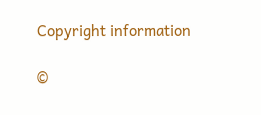Copyright information

©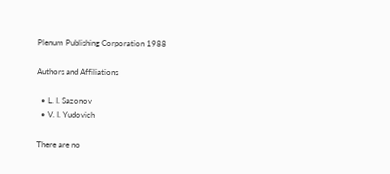Plenum Publishing Corporation 1988

Authors and Affiliations

  • L. I. Sazonov
  • V. I. Yudovich

There are no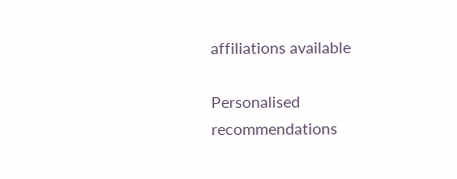affiliations available

Personalised recommendations